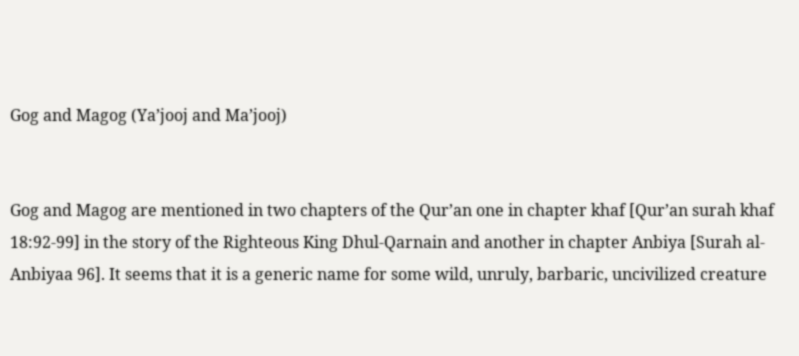Gog and Magog (Ya’jooj and Ma’jooj)


Gog and Magog are mentioned in two chapters of the Qur’an one in chapter khaf [Qur’an surah khaf 18:92-99] in the story of the Righteous King Dhul-Qarnain and another in chapter Anbiya [Surah al-Anbiyaa 96]. It seems that it is a generic name for some wild, unruly, barbaric, uncivilized creature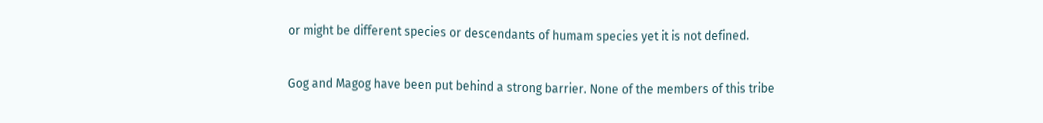or might be different species or descendants of humam species yet it is not defined.

Gog and Magog have been put behind a strong barrier. None of the members of this tribe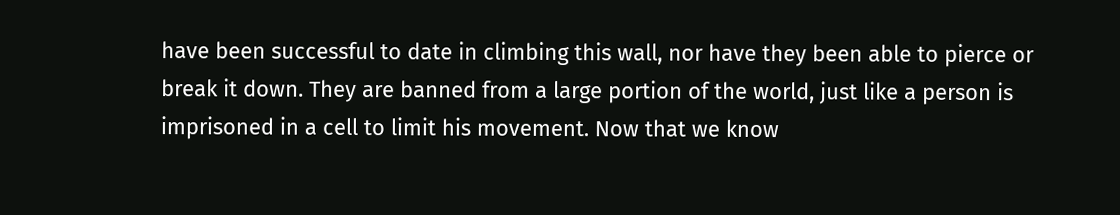have been successful to date in climbing this wall, nor have they been able to pierce or break it down. They are banned from a large portion of the world, just like a person is imprisoned in a cell to limit his movement. Now that we know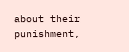about their punishment,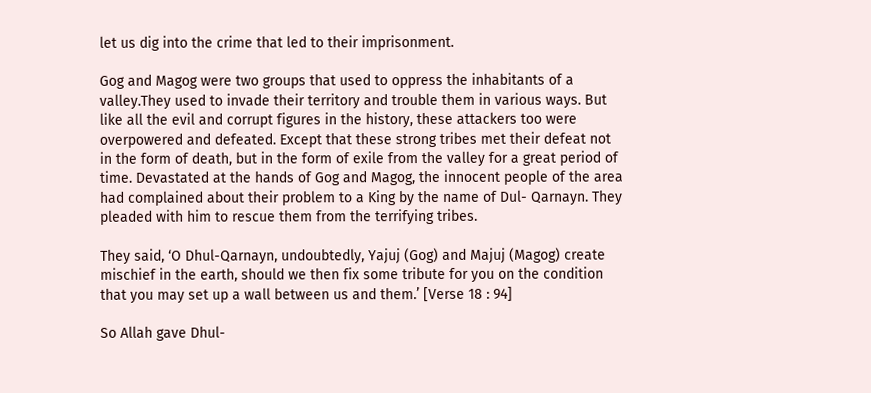let us dig into the crime that led to their imprisonment.

Gog and Magog were two groups that used to oppress the inhabitants of a valley.They used to invade their territory and trouble them in various ways. But like all the evil and corrupt figures in the history, these attackers too were overpowered and defeated. Except that these strong tribes met their defeat not in the form of death, but in the form of exile from the valley for a great period of time. Devastated at the hands of Gog and Magog, the innocent people of the area had complained about their problem to a King by the name of Dul- Qarnayn. They pleaded with him to rescue them from the terrifying tribes.

They said, ‘O Dhul-Qarnayn, undoubtedly, Yajuj (Gog) and Majuj (Magog) create mischief in the earth, should we then fix some tribute for you on the condition that you may set up a wall between us and them.’ [Verse 18 : 94]

So Allah gave Dhul-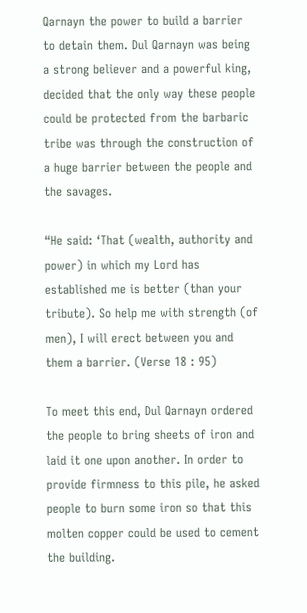Qarnayn the power to build a barrier to detain them. Dul Qarnayn was being a strong believer and a powerful king, decided that the only way these people could be protected from the barbaric tribe was through the construction of a huge barrier between the people and the savages.

“He said: ‘That (wealth, authority and power) in which my Lord has established me is better (than your tribute). So help me with strength (of men), I will erect between you and them a barrier. (Verse 18 : 95)

To meet this end, Dul Qarnayn ordered the people to bring sheets of iron and laid it one upon another. In order to provide firmness to this pile, he asked people to burn some iron so that this molten copper could be used to cement the building.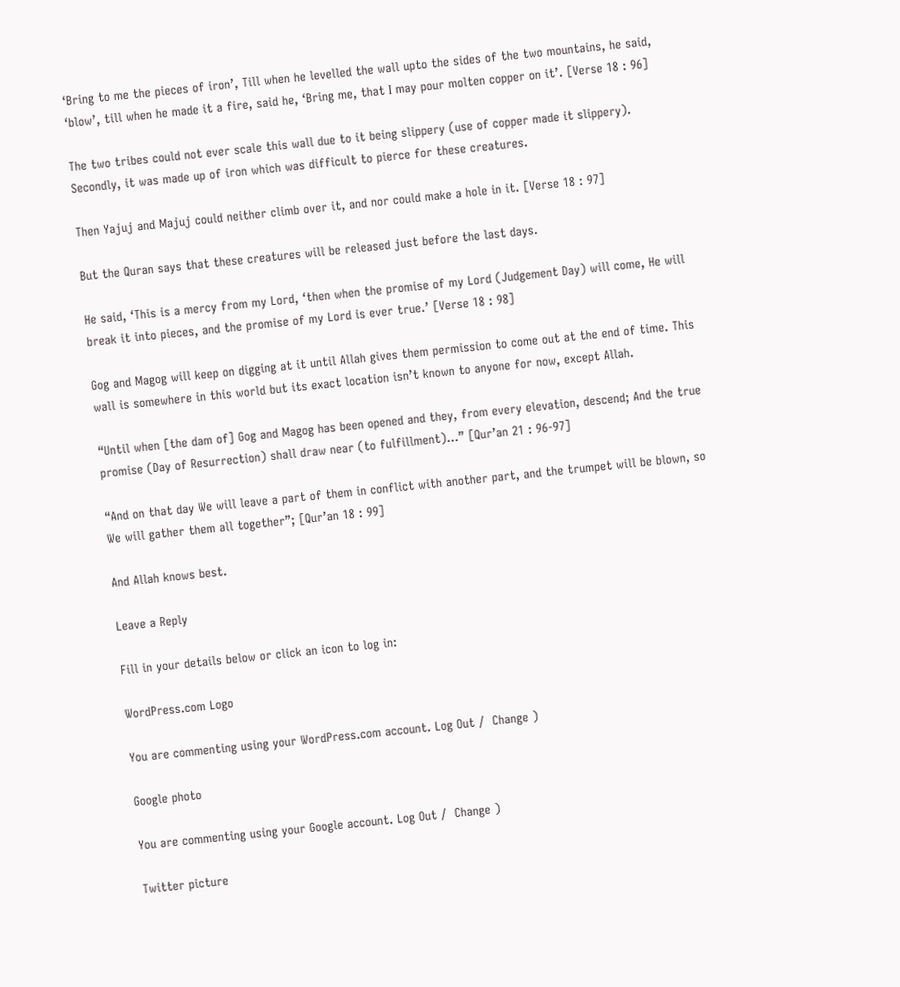‘Bring to me the pieces of iron’, Till when he levelled the wall upto the sides of the two mountains, he said, ‘blow’, till when he made it a fire, said he, ‘Bring me, that I may pour molten copper on it’. [Verse 18 : 96]

The two tribes could not ever scale this wall due to it being slippery (use of copper made it slippery). Secondly, it was made up of iron which was difficult to pierce for these creatures.

Then Yajuj and Majuj could neither climb over it, and nor could make a hole in it. [Verse 18 : 97]

But the Quran says that these creatures will be released just before the last days.

He said, ‘This is a mercy from my Lord, ‘then when the promise of my Lord (Judgement Day) will come, He will break it into pieces, and the promise of my Lord is ever true.’ [Verse 18 : 98]

Gog and Magog will keep on digging at it until Allah gives them permission to come out at the end of time. This wall is somewhere in this world but its exact location isn’t known to anyone for now, except Allah.

“Until when [the dam of] Gog and Magog has been opened and they, from every elevation, descend; And the true promise (Day of Resurrection) shall draw near (to fulfillment)…” [Qur’an 21 : 96-97]

“And on that day We will leave a part of them in conflict with another part, and the trumpet will be blown, so We will gather them all together”; [Qur’an 18 : 99]

And Allah knows best.

Leave a Reply

Fill in your details below or click an icon to log in:

WordPress.com Logo

You are commenting using your WordPress.com account. Log Out /  Change )

Google photo

You are commenting using your Google account. Log Out /  Change )

Twitter picture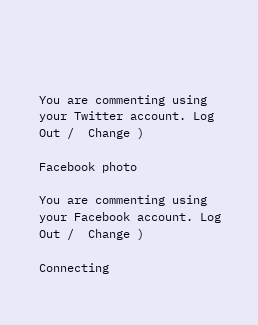You are commenting using your Twitter account. Log Out /  Change )

Facebook photo

You are commenting using your Facebook account. Log Out /  Change )

Connecting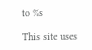to %s

This site uses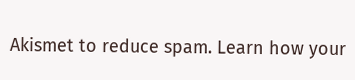Akismet to reduce spam. Learn how your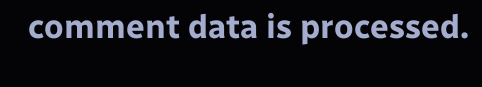comment data is processed.